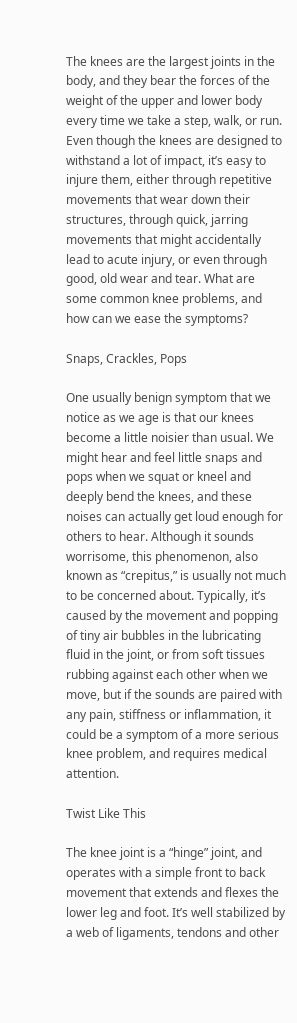The knees are the largest joints in the body, and they bear the forces of the weight of the upper and lower body every time we take a step, walk, or run. Even though the knees are designed to withstand a lot of impact, it’s easy to injure them, either through repetitive movements that wear down their structures, through quick, jarring movements that might accidentally lead to acute injury, or even through good, old wear and tear. What are some common knee problems, and how can we ease the symptoms?

Snaps, Crackles, Pops

One usually benign symptom that we notice as we age is that our knees become a little noisier than usual. We might hear and feel little snaps and pops when we squat or kneel and deeply bend the knees, and these noises can actually get loud enough for others to hear. Although it sounds worrisome, this phenomenon, also known as “crepitus,” is usually not much to be concerned about. Typically, it’s caused by the movement and popping of tiny air bubbles in the lubricating fluid in the joint, or from soft tissues rubbing against each other when we move, but if the sounds are paired with any pain, stiffness or inflammation, it could be a symptom of a more serious knee problem, and requires medical attention.

Twist Like This

The knee joint is a “hinge” joint, and operates with a simple front to back movement that extends and flexes the lower leg and foot. It’s well stabilized by a web of ligaments, tendons and other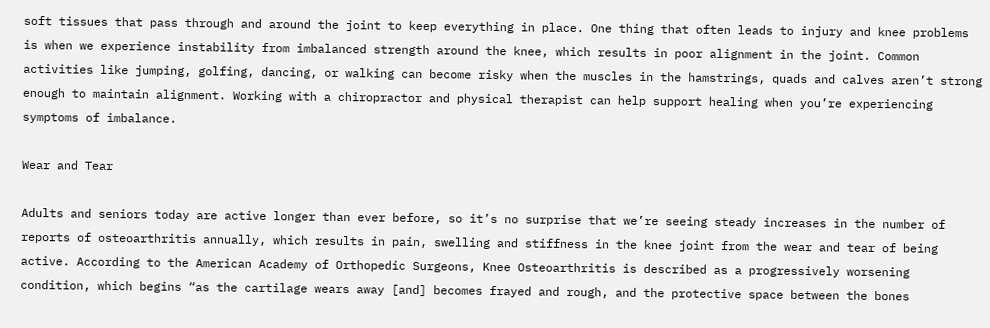soft tissues that pass through and around the joint to keep everything in place. One thing that often leads to injury and knee problems is when we experience instability from imbalanced strength around the knee, which results in poor alignment in the joint. Common activities like jumping, golfing, dancing, or walking can become risky when the muscles in the hamstrings, quads and calves aren’t strong enough to maintain alignment. Working with a chiropractor and physical therapist can help support healing when you’re experiencing symptoms of imbalance.

Wear and Tear

Adults and seniors today are active longer than ever before, so it’s no surprise that we’re seeing steady increases in the number of reports of osteoarthritis annually, which results in pain, swelling and stiffness in the knee joint from the wear and tear of being active. According to the American Academy of Orthopedic Surgeons, Knee Osteoarthritis is described as a progressively worsening condition, which begins “as the cartilage wears away [and] becomes frayed and rough, and the protective space between the bones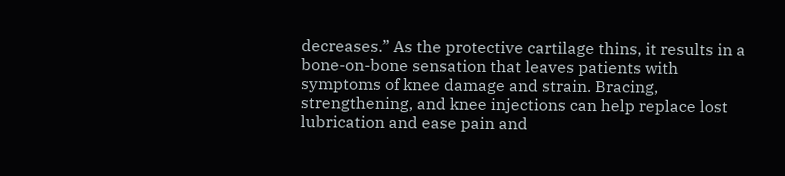decreases.” As the protective cartilage thins, it results in a bone-on-bone sensation that leaves patients with symptoms of knee damage and strain. Bracing, strengthening, and knee injections can help replace lost lubrication and ease pain and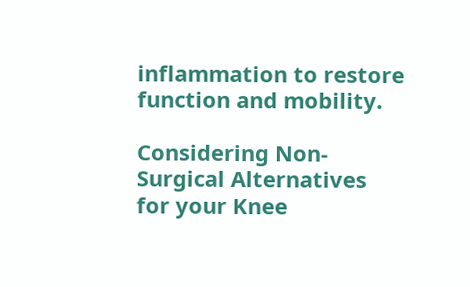inflammation to restore function and mobility.

Considering Non-Surgical Alternatives for your Knee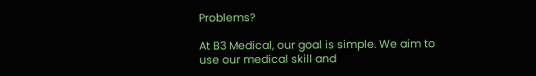Problems?

At B3 Medical, our goal is simple. We aim to use our medical skill and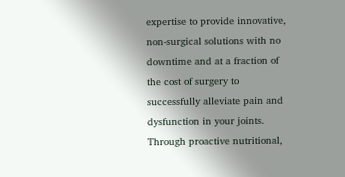expertise to provide innovative, non-surgical solutions with no downtime and at a fraction of the cost of surgery to successfully alleviate pain and dysfunction in your joints. Through proactive nutritional,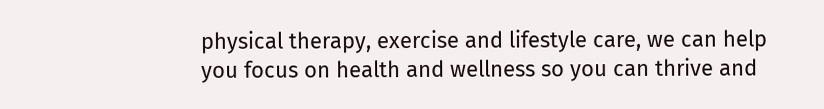physical therapy, exercise and lifestyle care, we can help you focus on health and wellness so you can thrive and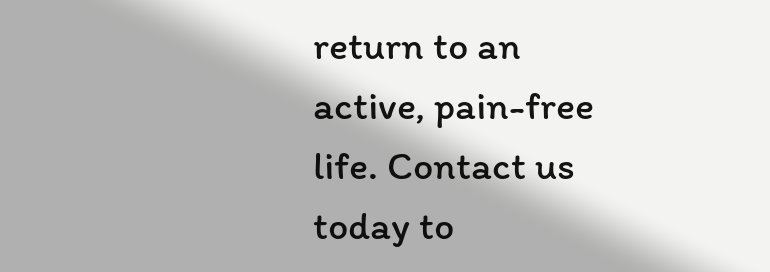return to an active, pain-free life. Contact us today to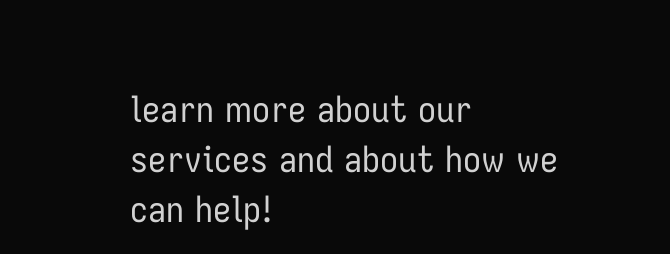learn more about our services and about how we can help!